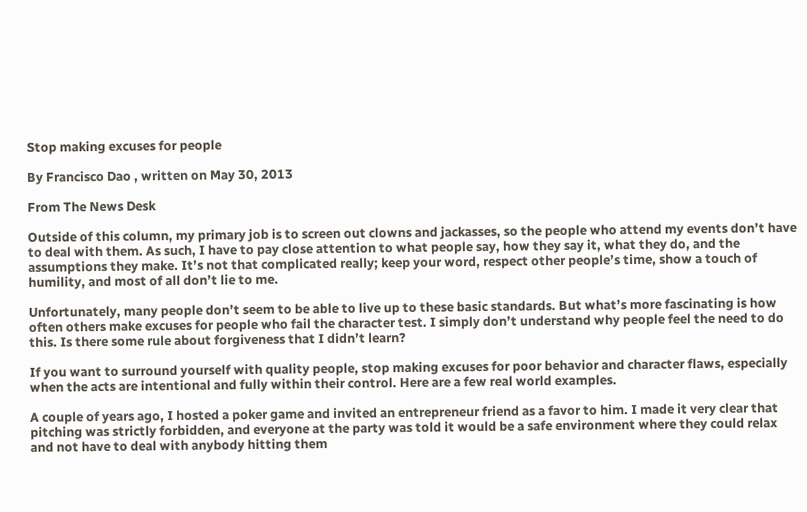Stop making excuses for people

By Francisco Dao , written on May 30, 2013

From The News Desk

Outside of this column, my primary job is to screen out clowns and jackasses, so the people who attend my events don’t have to deal with them. As such, I have to pay close attention to what people say, how they say it, what they do, and the assumptions they make. It’s not that complicated really; keep your word, respect other people’s time, show a touch of humility, and most of all don’t lie to me.

Unfortunately, many people don’t seem to be able to live up to these basic standards. But what’s more fascinating is how often others make excuses for people who fail the character test. I simply don’t understand why people feel the need to do this. Is there some rule about forgiveness that I didn’t learn?

If you want to surround yourself with quality people, stop making excuses for poor behavior and character flaws, especially when the acts are intentional and fully within their control. Here are a few real world examples.

A couple of years ago, I hosted a poker game and invited an entrepreneur friend as a favor to him. I made it very clear that pitching was strictly forbidden, and everyone at the party was told it would be a safe environment where they could relax and not have to deal with anybody hitting them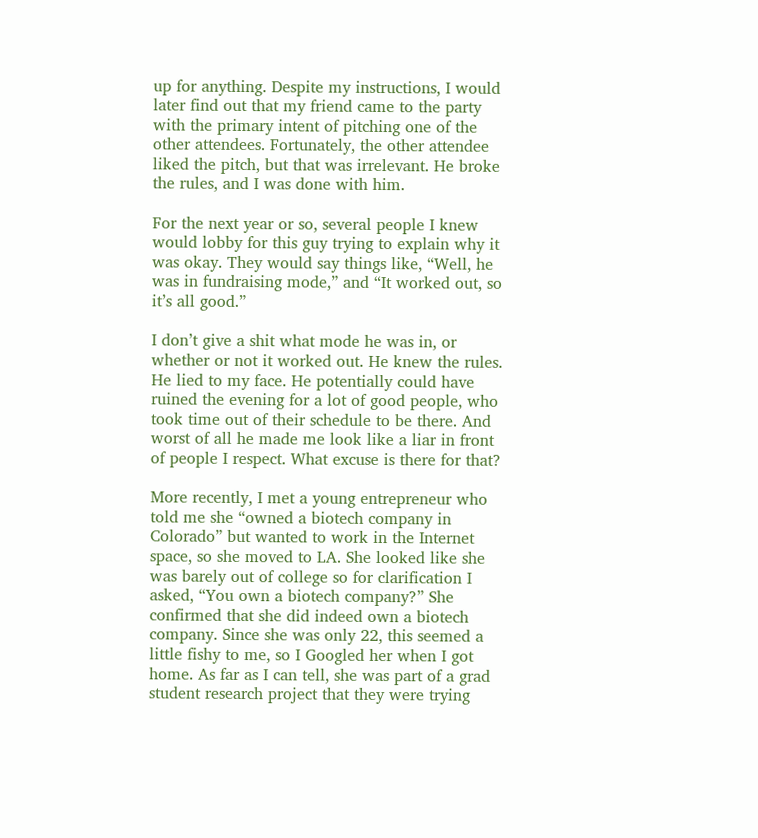up for anything. Despite my instructions, I would later find out that my friend came to the party with the primary intent of pitching one of the other attendees. Fortunately, the other attendee liked the pitch, but that was irrelevant. He broke the rules, and I was done with him.

For the next year or so, several people I knew would lobby for this guy trying to explain why it was okay. They would say things like, “Well, he was in fundraising mode,” and “It worked out, so it’s all good.”

I don’t give a shit what mode he was in, or whether or not it worked out. He knew the rules. He lied to my face. He potentially could have ruined the evening for a lot of good people, who took time out of their schedule to be there. And worst of all he made me look like a liar in front of people I respect. What excuse is there for that?

More recently, I met a young entrepreneur who told me she “owned a biotech company in Colorado” but wanted to work in the Internet space, so she moved to LA. She looked like she was barely out of college so for clarification I asked, “You own a biotech company?” She confirmed that she did indeed own a biotech company. Since she was only 22, this seemed a little fishy to me, so I Googled her when I got home. As far as I can tell, she was part of a grad student research project that they were trying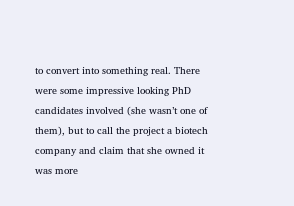to convert into something real. There were some impressive looking PhD candidates involved (she wasn’t one of them), but to call the project a biotech company and claim that she owned it was more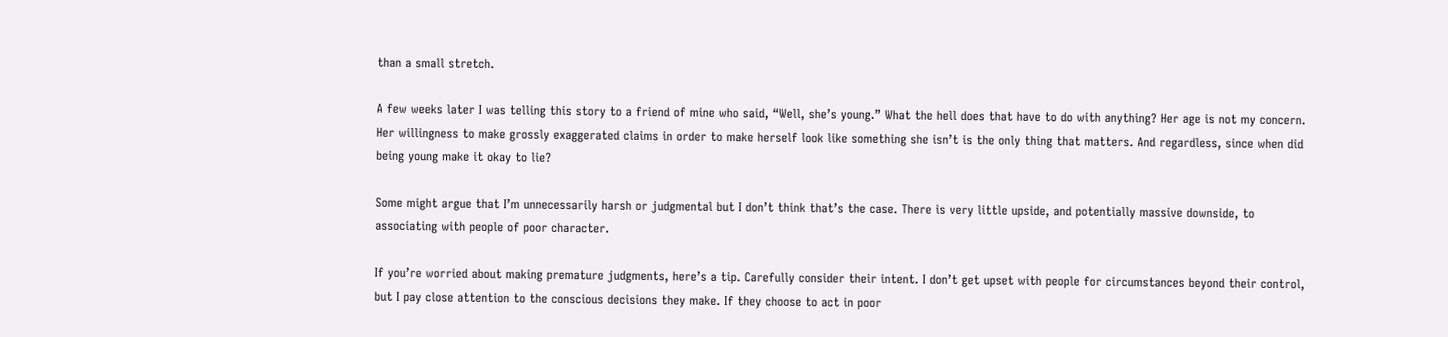than a small stretch.

A few weeks later I was telling this story to a friend of mine who said, “Well, she’s young.” What the hell does that have to do with anything? Her age is not my concern. Her willingness to make grossly exaggerated claims in order to make herself look like something she isn’t is the only thing that matters. And regardless, since when did being young make it okay to lie?

Some might argue that I’m unnecessarily harsh or judgmental but I don’t think that’s the case. There is very little upside, and potentially massive downside, to associating with people of poor character.

If you’re worried about making premature judgments, here’s a tip. Carefully consider their intent. I don’t get upset with people for circumstances beyond their control, but I pay close attention to the conscious decisions they make. If they choose to act in poor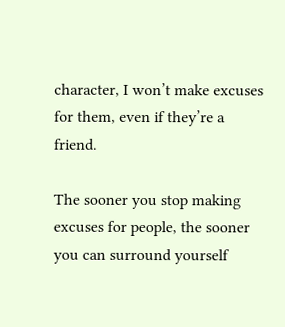character, I won’t make excuses for them, even if they’re a friend.

The sooner you stop making excuses for people, the sooner you can surround yourself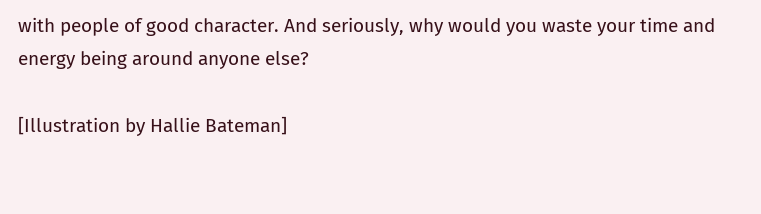with people of good character. And seriously, why would you waste your time and energy being around anyone else?

[Illustration by Hallie Bateman]